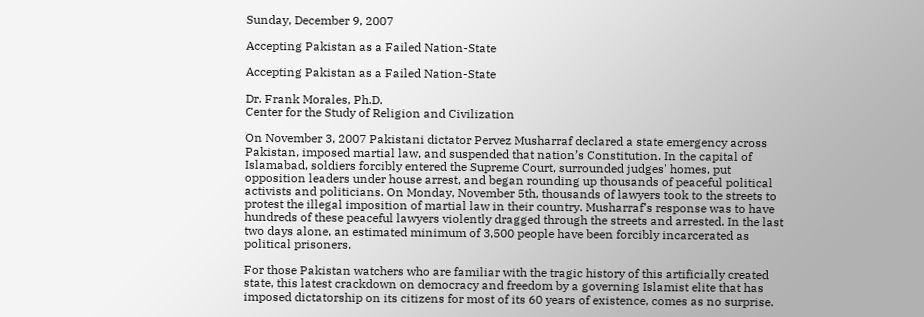Sunday, December 9, 2007

Accepting Pakistan as a Failed Nation-State

Accepting Pakistan as a Failed Nation-State

Dr. Frank Morales, Ph.D.
Center for the Study of Religion and Civilization

On November 3, 2007 Pakistani dictator Pervez Musharraf declared a state emergency across Pakistan, imposed martial law, and suspended that nation’s Constitution. In the capital of Islamabad, soldiers forcibly entered the Supreme Court, surrounded judges' homes, put opposition leaders under house arrest, and began rounding up thousands of peaceful political activists and politicians. On Monday, November 5th, thousands of lawyers took to the streets to protest the illegal imposition of martial law in their country. Musharraf’s response was to have hundreds of these peaceful lawyers violently dragged through the streets and arrested. In the last two days alone, an estimated minimum of 3,500 people have been forcibly incarcerated as political prisoners.

For those Pakistan watchers who are familiar with the tragic history of this artificially created state, this latest crackdown on democracy and freedom by a governing Islamist elite that has imposed dictatorship on its citizens for most of its 60 years of existence, comes as no surprise.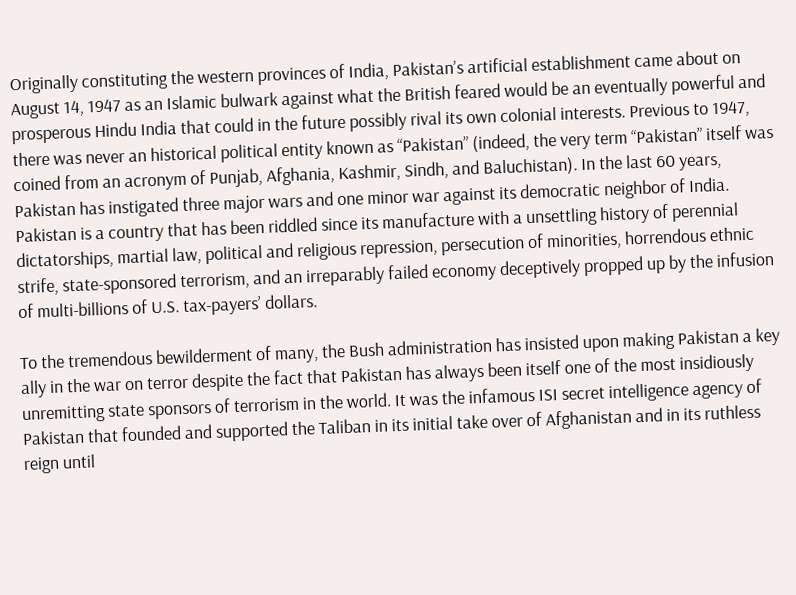Originally constituting the western provinces of India, Pakistan’s artificial establishment came about on August 14, 1947 as an Islamic bulwark against what the British feared would be an eventually powerful and prosperous Hindu India that could in the future possibly rival its own colonial interests. Previous to 1947, there was never an historical political entity known as “Pakistan” (indeed, the very term “Pakistan” itself was coined from an acronym of Punjab, Afghania, Kashmir, Sindh, and Baluchistan). In the last 60 years, Pakistan has instigated three major wars and one minor war against its democratic neighbor of India. Pakistan is a country that has been riddled since its manufacture with a unsettling history of perennial dictatorships, martial law, political and religious repression, persecution of minorities, horrendous ethnic strife, state-sponsored terrorism, and an irreparably failed economy deceptively propped up by the infusion of multi-billions of U.S. tax-payers’ dollars.

To the tremendous bewilderment of many, the Bush administration has insisted upon making Pakistan a key ally in the war on terror despite the fact that Pakistan has always been itself one of the most insidiously unremitting state sponsors of terrorism in the world. It was the infamous ISI secret intelligence agency of Pakistan that founded and supported the Taliban in its initial take over of Afghanistan and in its ruthless reign until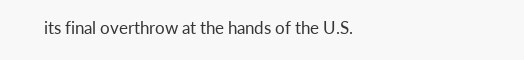its final overthrow at the hands of the U.S.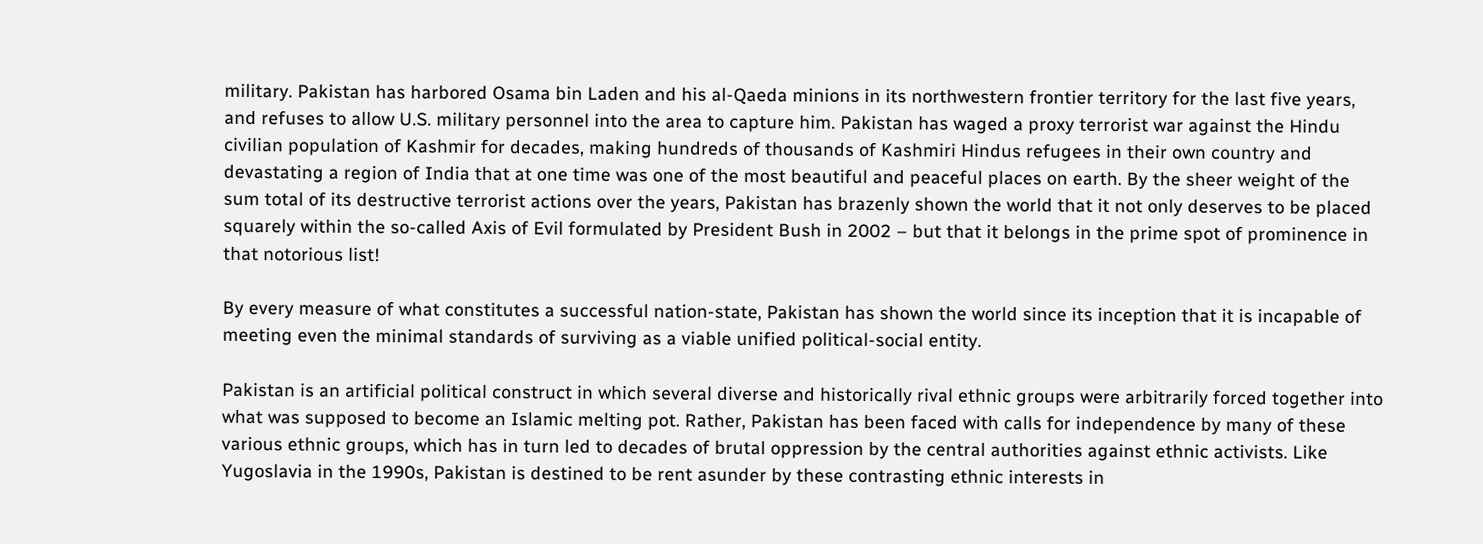military. Pakistan has harbored Osama bin Laden and his al-Qaeda minions in its northwestern frontier territory for the last five years, and refuses to allow U.S. military personnel into the area to capture him. Pakistan has waged a proxy terrorist war against the Hindu civilian population of Kashmir for decades, making hundreds of thousands of Kashmiri Hindus refugees in their own country and devastating a region of India that at one time was one of the most beautiful and peaceful places on earth. By the sheer weight of the sum total of its destructive terrorist actions over the years, Pakistan has brazenly shown the world that it not only deserves to be placed squarely within the so-called Axis of Evil formulated by President Bush in 2002 – but that it belongs in the prime spot of prominence in that notorious list!

By every measure of what constitutes a successful nation-state, Pakistan has shown the world since its inception that it is incapable of meeting even the minimal standards of surviving as a viable unified political-social entity.

Pakistan is an artificial political construct in which several diverse and historically rival ethnic groups were arbitrarily forced together into what was supposed to become an Islamic melting pot. Rather, Pakistan has been faced with calls for independence by many of these various ethnic groups, which has in turn led to decades of brutal oppression by the central authorities against ethnic activists. Like Yugoslavia in the 1990s, Pakistan is destined to be rent asunder by these contrasting ethnic interests in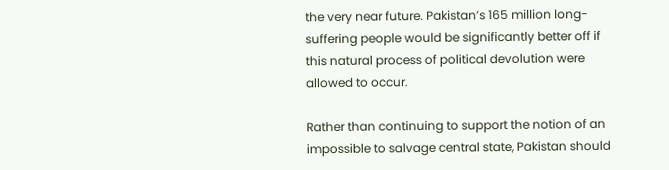the very near future. Pakistan’s 165 million long-suffering people would be significantly better off if this natural process of political devolution were allowed to occur.

Rather than continuing to support the notion of an impossible to salvage central state, Pakistan should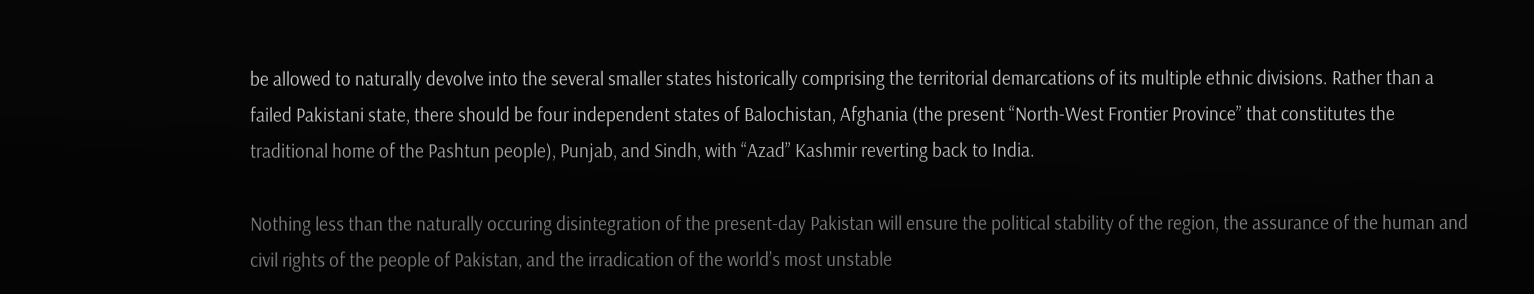be allowed to naturally devolve into the several smaller states historically comprising the territorial demarcations of its multiple ethnic divisions. Rather than a failed Pakistani state, there should be four independent states of Balochistan, Afghania (the present “North-West Frontier Province” that constitutes the traditional home of the Pashtun people), Punjab, and Sindh, with “Azad” Kashmir reverting back to India.

Nothing less than the naturally occuring disintegration of the present-day Pakistan will ensure the political stability of the region, the assurance of the human and civil rights of the people of Pakistan, and the irradication of the world’s most unstable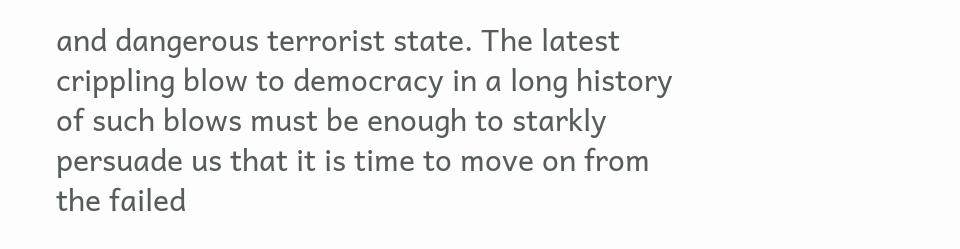and dangerous terrorist state. The latest crippling blow to democracy in a long history of such blows must be enough to starkly persuade us that it is time to move on from the failed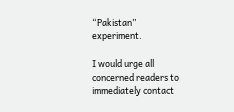“Pakistan” experiment.

I would urge all concerned readers to immediately contact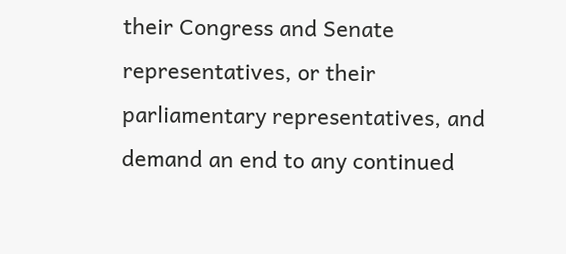their Congress and Senate representatives, or their parliamentary representatives, and demand an end to any continued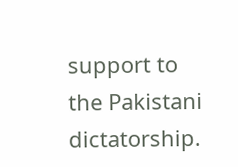support to the Pakistani dictatorship.